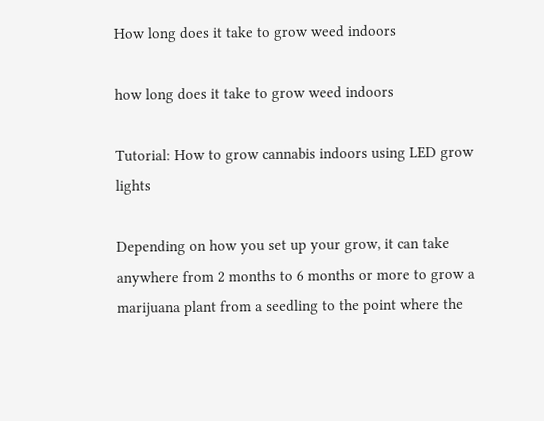How long does it take to grow weed indoors

how long does it take to grow weed indoors

Tutorial: How to grow cannabis indoors using LED grow lights

Depending on how you set up your grow, it can take anywhere from 2 months to 6 months or more to grow a marijuana plant from a seedling to the point where the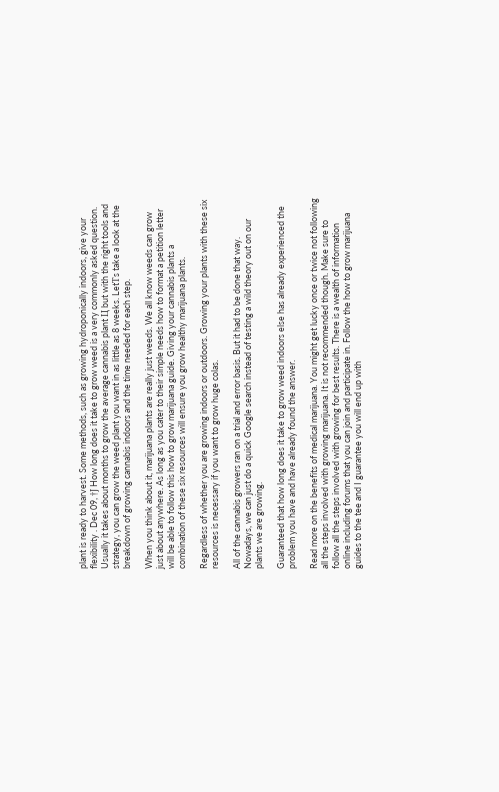plant is ready to harvest. Some methods, such as growing hydroponically indoors, give your flexibility . Dec 09, †Ј How long does it take to grow weed is a very commonly asked question. Usually it takes about months to grow the average cannabis plant Ц but with the right tools and strategy, you can grow the weed plant you want in as little as 8 weeks. LetТs take a look at the breakdown of growing cannabis indoors and the time needed for each step.

When you think about it, marijuana plants are really just weeds. We all know weeds can grow just about anywhere. As long as you cater to their simple needs how to format a petition letter will be able to follow this how to grow marijuana guide. Giving your cannabis plants a combination of these six resources will ensure you grow healthy marijuana plants.

Regardless of whether you are growing indoors or outdoors. Growing your plants with these six resources is necessary if you want to grow huge colas.

All of the cannabis growers ran on a trial and error basis. But it had to be done that way. Nowadays, we can just do a quick Google search instead of testing a wild theory out on our plants we are growing.

Guaranteed that how long does it take to grow weed indoors else has already experienced the problem you have and have already found the answer.

Read more on the benefits of medical marijuana. You might get lucky once or twice not following all the steps involved with growing marijuana. It is not recommended though. Make sure to follow all the steps involved with growing for best results. There is a wealth of information online including forums that you can join and participate in. Follow the how to grow marijuana guides to the tee and I guarantee you will end up with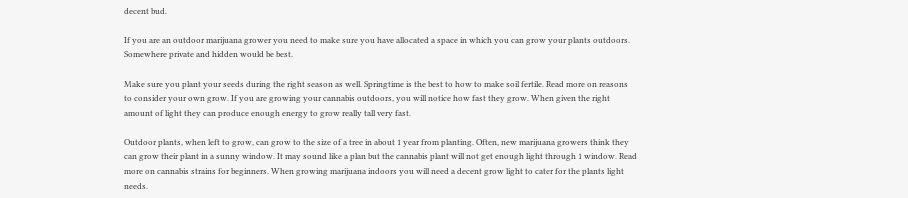decent bud.

If you are an outdoor marijuana grower you need to make sure you have allocated a space in which you can grow your plants outdoors. Somewhere private and hidden would be best.

Make sure you plant your seeds during the right season as well. Springtime is the best to how to make soil fertile. Read more on reasons to consider your own grow. If you are growing your cannabis outdoors, you will notice how fast they grow. When given the right amount of light they can produce enough energy to grow really tall very fast.

Outdoor plants, when left to grow, can grow to the size of a tree in about 1 year from planting. Often, new marijuana growers think they can grow their plant in a sunny window. It may sound like a plan but the cannabis plant will not get enough light through 1 window. Read more on cannabis strains for beginners. When growing marijuana indoors you will need a decent grow light to cater for the plants light needs.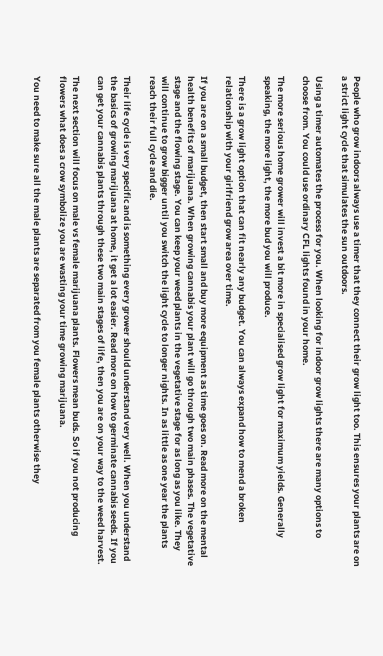People who grow indoors always use a timer that they connect their grow light too. This ensures your plants are on a strict light cycle that simulates the sun outdoors.

Using a timer automates the process for you. When looking for indoor grow lights there are many options to choose from. You could use ordinary CFL lights found in your home.

The more serious home grower will invest a bit more in specialised grow light for maximum yields. Generally speaking, the more light, the more bud you will produce.

There is a grow light option that can fit nearly any budget. You can always expand how to mend a broken relationship with your girlfriend grow area over time.

If you are on a small budget, then start small and buy more equipment as time goes on. Read more on the mental health benefits of marijuana. When growing cannabis your plant will go through two main phases. The vegetative stage and the flowing stage. You can keep your weed plants in the vegetative stage for as long as you like. They will continue to grow bigger until you switch the light cycle to longer nights. In as little as one year the plants reach their full cycle and die.

Their life cycle is very specific and is something every grower should understand very well. When you understand the basics of growing marijuana at home, it get a lot easier. Read more on how to germinate cannabis seeds. If you can get your cannabis plants through these two main stages of life, then you are on your way to the weed harvest.

The next section will focus on male vs female marijuana plants. Flowers mean buds. So if you not producing flowers what does a crow symbolize you are wasting your time growing marijuana.

You need to make sure all the male plants are separated from you female plants otherwise they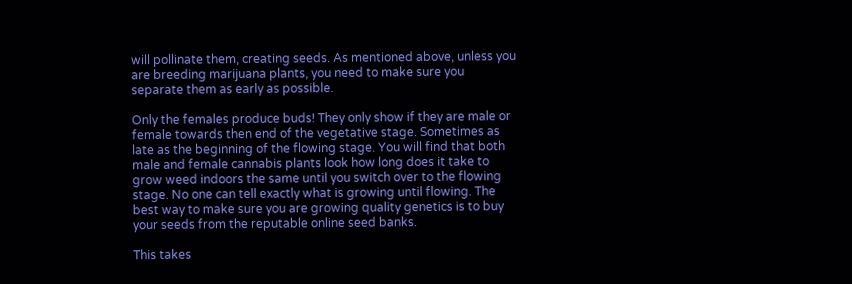will pollinate them, creating seeds. As mentioned above, unless you are breeding marijuana plants, you need to make sure you separate them as early as possible.

Only the females produce buds! They only show if they are male or female towards then end of the vegetative stage. Sometimes as late as the beginning of the flowing stage. You will find that both male and female cannabis plants look how long does it take to grow weed indoors the same until you switch over to the flowing stage. No one can tell exactly what is growing until flowing. The best way to make sure you are growing quality genetics is to buy your seeds from the reputable online seed banks.

This takes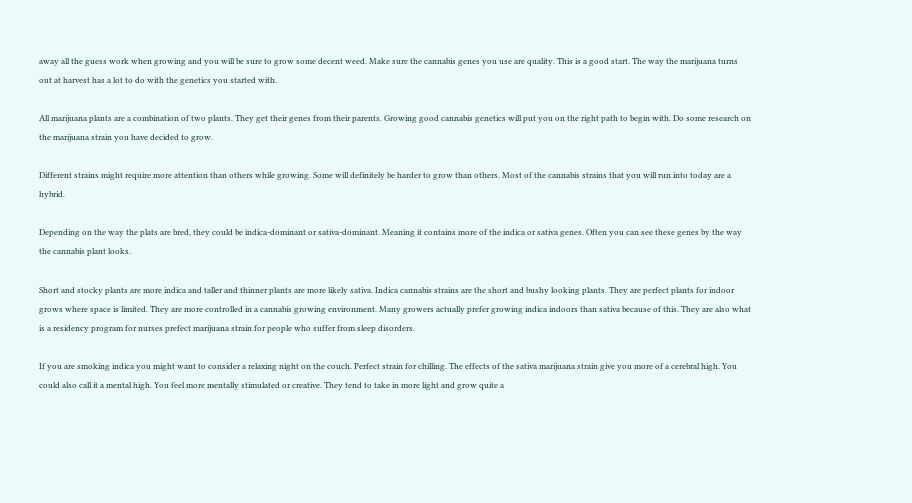away all the guess work when growing and you will be sure to grow some decent weed. Make sure the cannabis genes you use are quality. This is a good start. The way the marijuana turns out at harvest has a lot to do with the genetics you started with.

All marijuana plants are a combination of two plants. They get their genes from their parents. Growing good cannabis genetics will put you on the right path to begin with. Do some research on the marijuana strain you have decided to grow.

Different strains might require more attention than others while growing. Some will definitely be harder to grow than others. Most of the cannabis strains that you will run into today are a hybrid.

Depending on the way the plats are bred, they could be indica-dominant or sativa-dominant. Meaning it contains more of the indica or sativa genes. Often you can see these genes by the way the cannabis plant looks.

Short and stocky plants are more indica and taller and thinner plants are more likely sativa. Indica cannabis strains are the short and bushy looking plants. They are perfect plants for indoor grows where space is limited. They are more controlled in a cannabis growing environment. Many growers actually prefer growing indica indoors than sativa because of this. They are also what is a residency program for nurses prefect marijuana strain for people who suffer from sleep disorders.

If you are smoking indica you might want to consider a relaxing night on the couch. Perfect strain for chilling. The effects of the sativa marijuana strain give you more of a cerebral high. You could also call it a mental high. You feel more mentally stimulated or creative. They tend to take in more light and grow quite a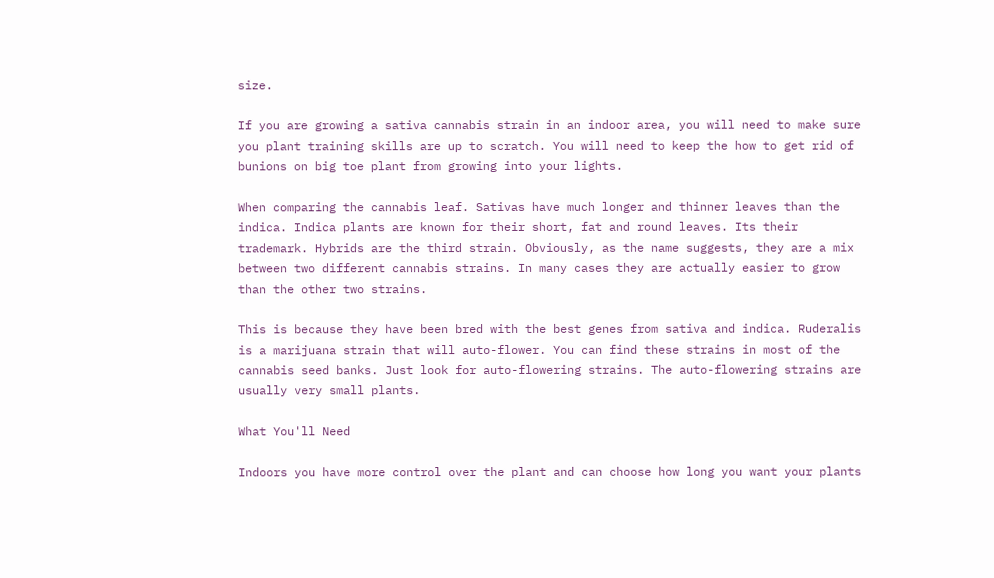size.

If you are growing a sativa cannabis strain in an indoor area, you will need to make sure you plant training skills are up to scratch. You will need to keep the how to get rid of bunions on big toe plant from growing into your lights.

When comparing the cannabis leaf. Sativas have much longer and thinner leaves than the indica. Indica plants are known for their short, fat and round leaves. Its their trademark. Hybrids are the third strain. Obviously, as the name suggests, they are a mix between two different cannabis strains. In many cases they are actually easier to grow than the other two strains.

This is because they have been bred with the best genes from sativa and indica. Ruderalis is a marijuana strain that will auto-flower. You can find these strains in most of the cannabis seed banks. Just look for auto-flowering strains. The auto-flowering strains are usually very small plants.

What You'll Need

Indoors you have more control over the plant and can choose how long you want your plants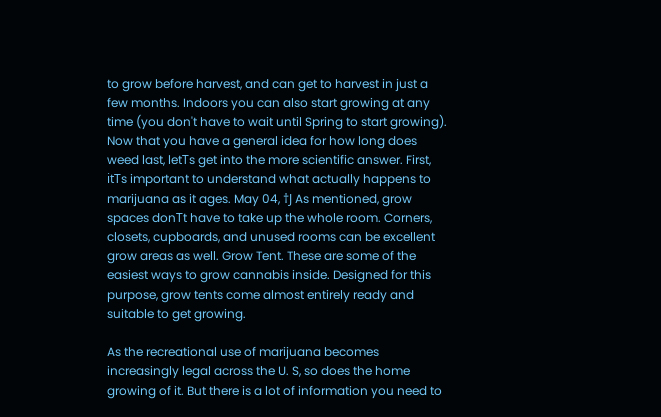to grow before harvest, and can get to harvest in just a few months. Indoors you can also start growing at any time (you don't have to wait until Spring to start growing). Now that you have a general idea for how long does weed last, letТs get into the more scientific answer. First, itТs important to understand what actually happens to marijuana as it ages. May 04, †Ј As mentioned, grow spaces donТt have to take up the whole room. Corners, closets, cupboards, and unused rooms can be excellent grow areas as well. Grow Tent. These are some of the easiest ways to grow cannabis inside. Designed for this purpose, grow tents come almost entirely ready and suitable to get growing.

As the recreational use of marijuana becomes increasingly legal across the U. S, so does the home growing of it. But there is a lot of information you need to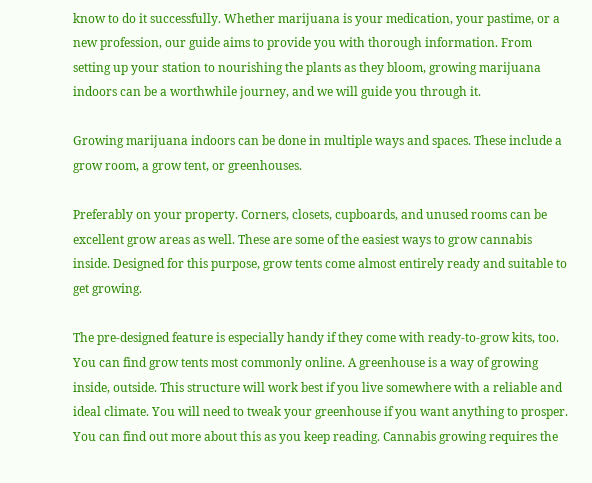know to do it successfully. Whether marijuana is your medication, your pastime, or a new profession, our guide aims to provide you with thorough information. From setting up your station to nourishing the plants as they bloom, growing marijuana indoors can be a worthwhile journey, and we will guide you through it.

Growing marijuana indoors can be done in multiple ways and spaces. These include a grow room, a grow tent, or greenhouses.

Preferably on your property. Corners, closets, cupboards, and unused rooms can be excellent grow areas as well. These are some of the easiest ways to grow cannabis inside. Designed for this purpose, grow tents come almost entirely ready and suitable to get growing.

The pre-designed feature is especially handy if they come with ready-to-grow kits, too. You can find grow tents most commonly online. A greenhouse is a way of growing inside, outside. This structure will work best if you live somewhere with a reliable and ideal climate. You will need to tweak your greenhouse if you want anything to prosper. You can find out more about this as you keep reading. Cannabis growing requires the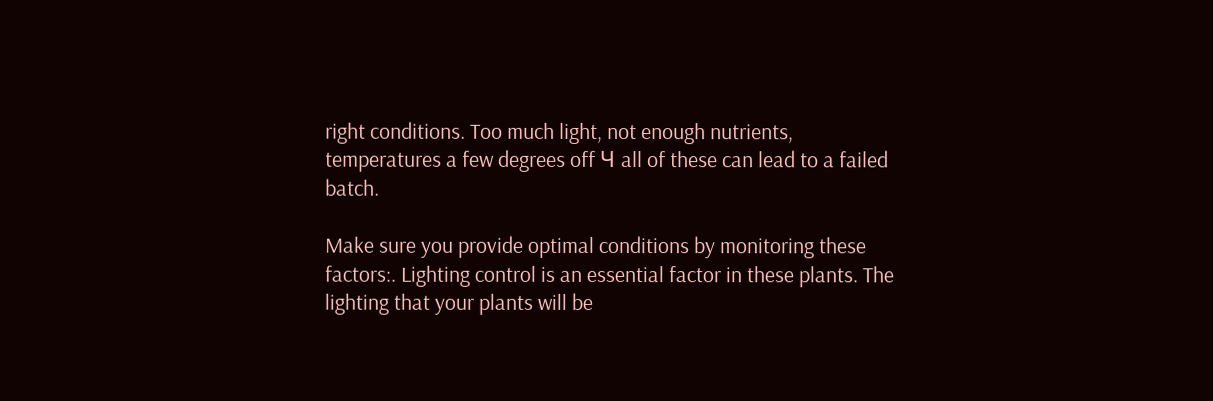right conditions. Too much light, not enough nutrients, temperatures a few degrees off Ч all of these can lead to a failed batch.

Make sure you provide optimal conditions by monitoring these factors:. Lighting control is an essential factor in these plants. The lighting that your plants will be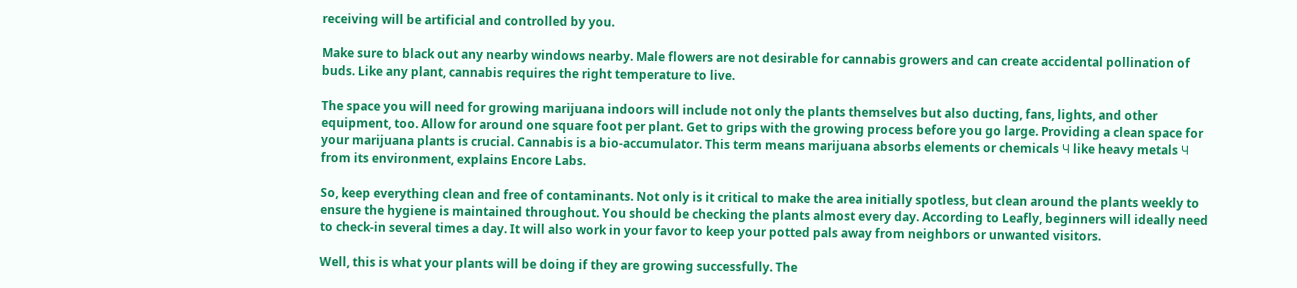receiving will be artificial and controlled by you.

Make sure to black out any nearby windows nearby. Male flowers are not desirable for cannabis growers and can create accidental pollination of buds. Like any plant, cannabis requires the right temperature to live.

The space you will need for growing marijuana indoors will include not only the plants themselves but also ducting, fans, lights, and other equipment, too. Allow for around one square foot per plant. Get to grips with the growing process before you go large. Providing a clean space for your marijuana plants is crucial. Cannabis is a bio-accumulator. This term means marijuana absorbs elements or chemicals Ч like heavy metals Ч from its environment, explains Encore Labs.

So, keep everything clean and free of contaminants. Not only is it critical to make the area initially spotless, but clean around the plants weekly to ensure the hygiene is maintained throughout. You should be checking the plants almost every day. According to Leafly, beginners will ideally need to check-in several times a day. It will also work in your favor to keep your potted pals away from neighbors or unwanted visitors.

Well, this is what your plants will be doing if they are growing successfully. The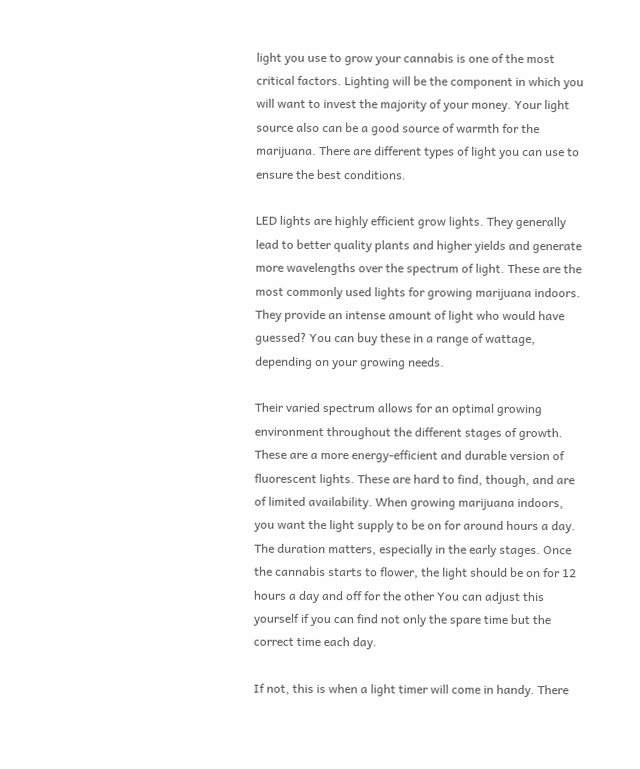light you use to grow your cannabis is one of the most critical factors. Lighting will be the component in which you will want to invest the majority of your money. Your light source also can be a good source of warmth for the marijuana. There are different types of light you can use to ensure the best conditions.

LED lights are highly efficient grow lights. They generally lead to better quality plants and higher yields and generate more wavelengths over the spectrum of light. These are the most commonly used lights for growing marijuana indoors. They provide an intense amount of light who would have guessed? You can buy these in a range of wattage, depending on your growing needs.

Their varied spectrum allows for an optimal growing environment throughout the different stages of growth. These are a more energy-efficient and durable version of fluorescent lights. These are hard to find, though, and are of limited availability. When growing marijuana indoors, you want the light supply to be on for around hours a day. The duration matters, especially in the early stages. Once the cannabis starts to flower, the light should be on for 12 hours a day and off for the other You can adjust this yourself if you can find not only the spare time but the correct time each day.

If not, this is when a light timer will come in handy. There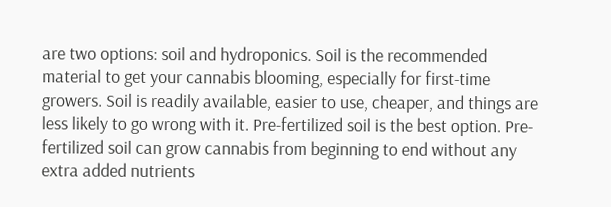are two options: soil and hydroponics. Soil is the recommended material to get your cannabis blooming, especially for first-time growers. Soil is readily available, easier to use, cheaper, and things are less likely to go wrong with it. Pre-fertilized soil is the best option. Pre-fertilized soil can grow cannabis from beginning to end without any extra added nutrients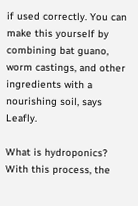if used correctly. You can make this yourself by combining bat guano, worm castings, and other ingredients with a nourishing soil, says Leafly.

What is hydroponics? With this process, the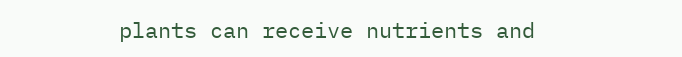plants can receive nutrients and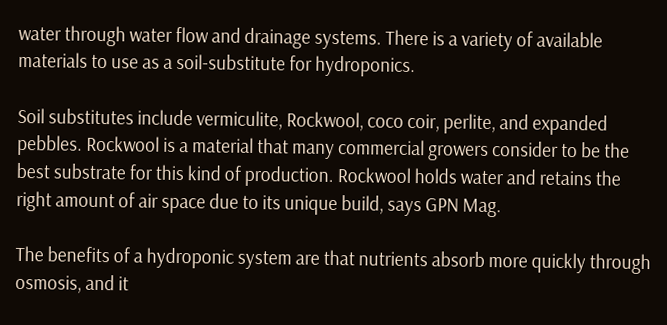water through water flow and drainage systems. There is a variety of available materials to use as a soil-substitute for hydroponics.

Soil substitutes include vermiculite, Rockwool, coco coir, perlite, and expanded pebbles. Rockwool is a material that many commercial growers consider to be the best substrate for this kind of production. Rockwool holds water and retains the right amount of air space due to its unique build, says GPN Mag.

The benefits of a hydroponic system are that nutrients absorb more quickly through osmosis, and it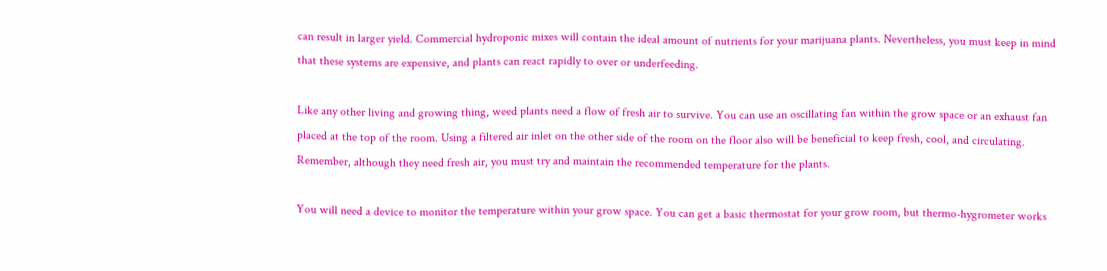can result in larger yield. Commercial hydroponic mixes will contain the ideal amount of nutrients for your marijuana plants. Nevertheless, you must keep in mind that these systems are expensive, and plants can react rapidly to over or underfeeding.

Like any other living and growing thing, weed plants need a flow of fresh air to survive. You can use an oscillating fan within the grow space or an exhaust fan placed at the top of the room. Using a filtered air inlet on the other side of the room on the floor also will be beneficial to keep fresh, cool, and circulating. Remember, although they need fresh air, you must try and maintain the recommended temperature for the plants.

You will need a device to monitor the temperature within your grow space. You can get a basic thermostat for your grow room, but thermo-hygrometer works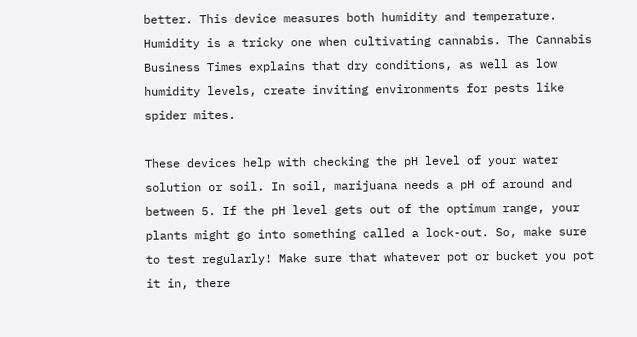better. This device measures both humidity and temperature. Humidity is a tricky one when cultivating cannabis. The Cannabis Business Times explains that dry conditions, as well as low humidity levels, create inviting environments for pests like spider mites.

These devices help with checking the pH level of your water solution or soil. In soil, marijuana needs a pH of around and between 5. If the pH level gets out of the optimum range, your plants might go into something called a lock-out. So, make sure to test regularly! Make sure that whatever pot or bucket you pot it in, there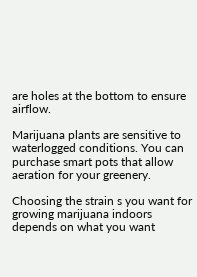are holes at the bottom to ensure airflow.

Marijuana plants are sensitive to waterlogged conditions. You can purchase smart pots that allow aeration for your greenery.

Choosing the strain s you want for growing marijuana indoors depends on what you want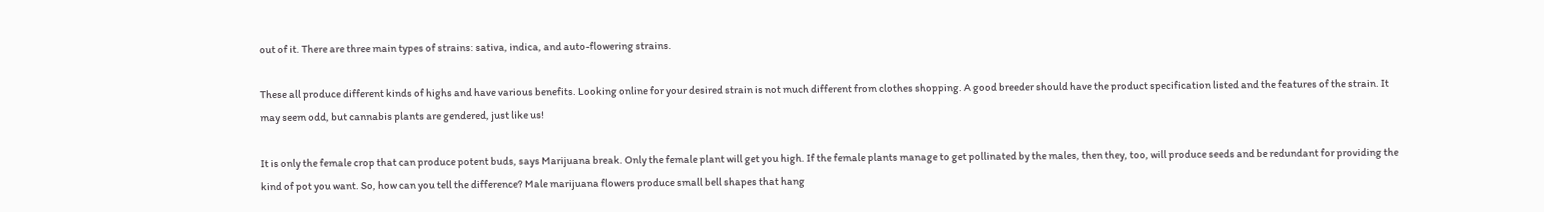out of it. There are three main types of strains: sativa, indica, and auto-flowering strains.

These all produce different kinds of highs and have various benefits. Looking online for your desired strain is not much different from clothes shopping. A good breeder should have the product specification listed and the features of the strain. It may seem odd, but cannabis plants are gendered, just like us!

It is only the female crop that can produce potent buds, says Marijuana break. Only the female plant will get you high. If the female plants manage to get pollinated by the males, then they, too, will produce seeds and be redundant for providing the kind of pot you want. So, how can you tell the difference? Male marijuana flowers produce small bell shapes that hang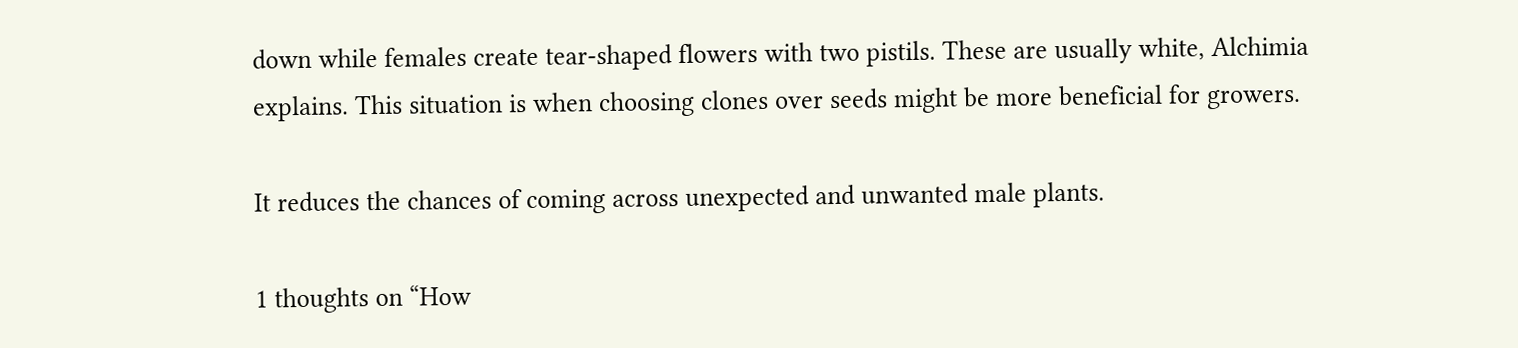down while females create tear-shaped flowers with two pistils. These are usually white, Alchimia explains. This situation is when choosing clones over seeds might be more beneficial for growers.

It reduces the chances of coming across unexpected and unwanted male plants.

1 thoughts on “How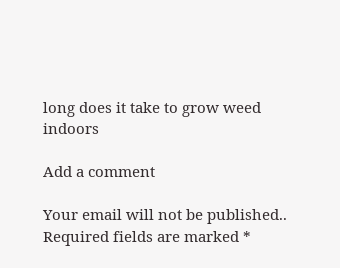long does it take to grow weed indoors

Add a comment

Your email will not be published.. Required fields are marked *